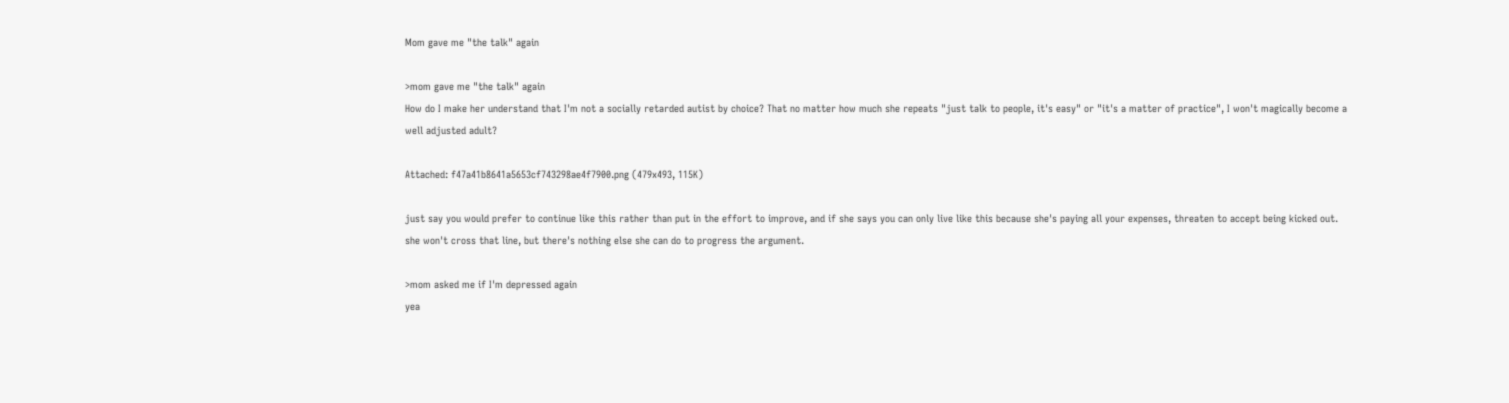Mom gave me "the talk" again

>mom gave me "the talk" again
How do I make her understand that I'm not a socially retarded autist by choice? That no matter how much she repeats "just talk to people, it's easy" or "it's a matter of practice", I won't magically become a well adjusted adult?

Attached: f47a41b8641a5653cf743298ae4f7900.png (479x493, 115K)

just say you would prefer to continue like this rather than put in the effort to improve, and if she says you can only live like this because she's paying all your expenses, threaten to accept being kicked out. she won't cross that line, but there's nothing else she can do to progress the argument.

>mom asked me if I'm depressed again
yea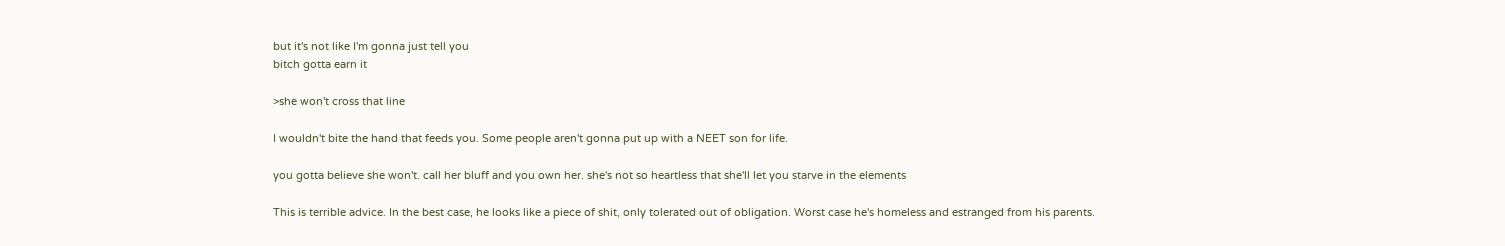but it's not like I'm gonna just tell you
bitch gotta earn it

>she won't cross that line

I wouldn't bite the hand that feeds you. Some people aren't gonna put up with a NEET son for life.

you gotta believe she won't. call her bluff and you own her. she's not so heartless that she'll let you starve in the elements

This is terrible advice. In the best case, he looks like a piece of shit, only tolerated out of obligation. Worst case he's homeless and estranged from his parents.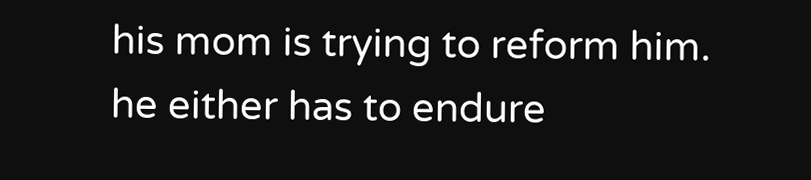his mom is trying to reform him. he either has to endure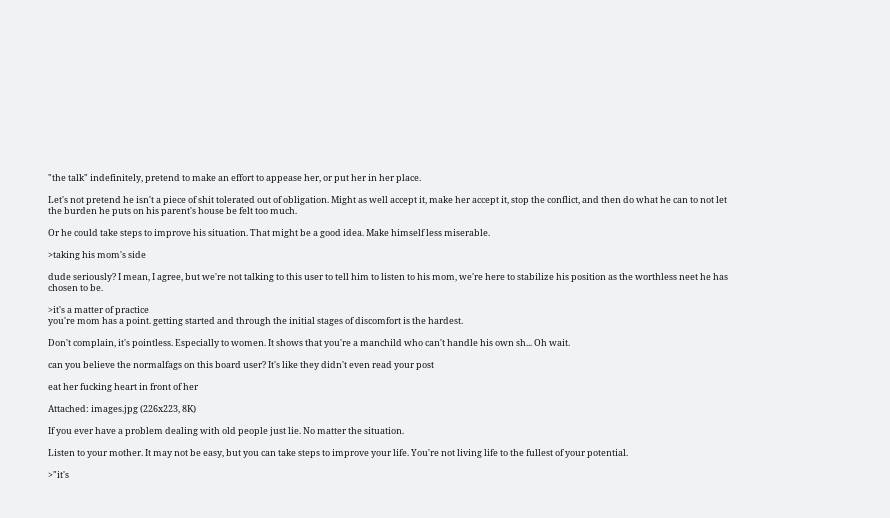"the talk" indefinitely, pretend to make an effort to appease her, or put her in her place.

Let's not pretend he isn't a piece of shit tolerated out of obligation. Might as well accept it, make her accept it, stop the conflict, and then do what he can to not let the burden he puts on his parent's house be felt too much.

Or he could take steps to improve his situation. That might be a good idea. Make himself less miserable.

>taking his mom's side

dude seriously? I mean, I agree, but we're not talking to this user to tell him to listen to his mom, we're here to stabilize his position as the worthless neet he has chosen to be.

>it's a matter of practice
you're mom has a point. getting started and through the initial stages of discomfort is the hardest.

Don't complain, it's pointless. Especially to women. It shows that you're a manchild who can't handle his own sh... Oh wait.

can you believe the normalfags on this board user? It's like they didn't even read your post

eat her fucking heart in front of her

Attached: images.jpg (226x223, 8K)

If you ever have a problem dealing with old people just lie. No matter the situation.

Listen to your mother. It may not be easy, but you can take steps to improve your life. You're not living life to the fullest of your potential.

>"it's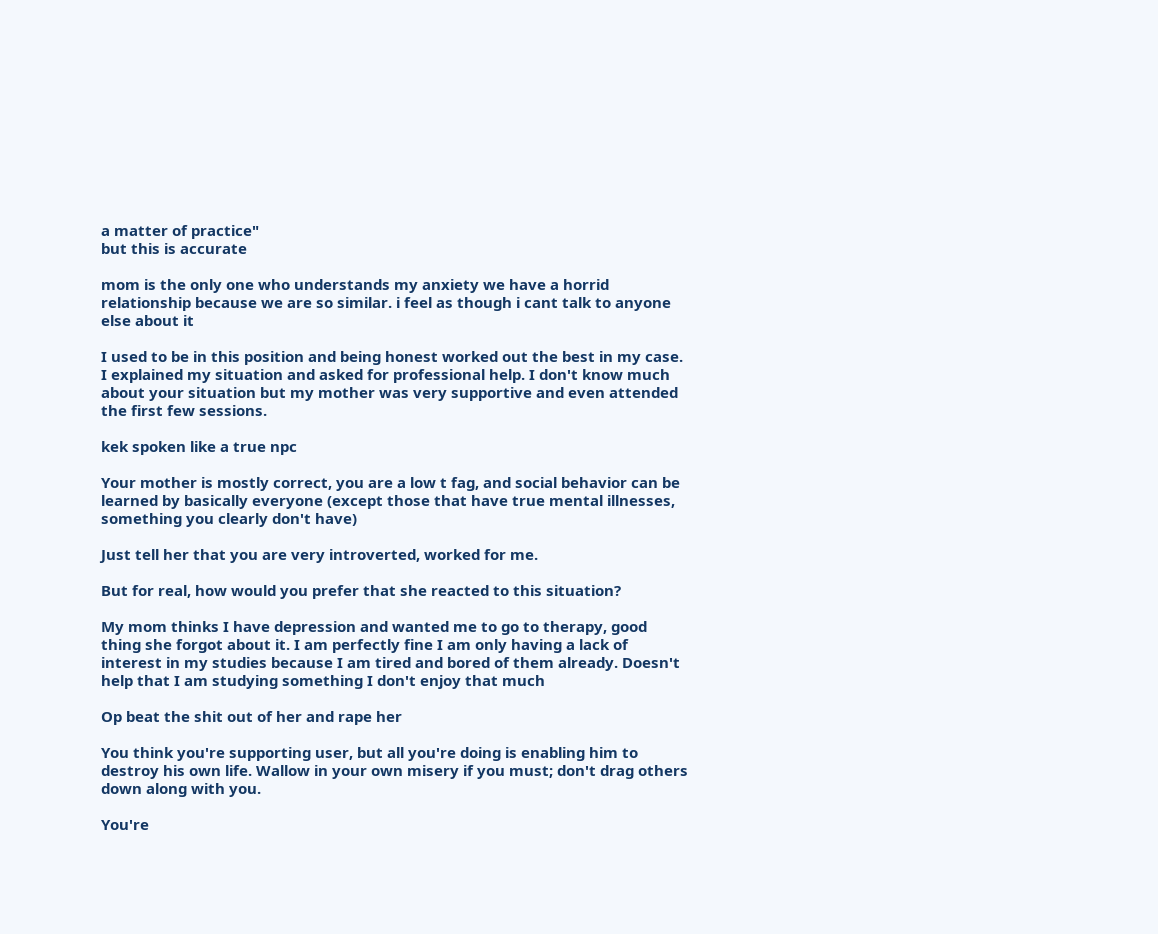a matter of practice"
but this is accurate

mom is the only one who understands my anxiety we have a horrid relationship because we are so similar. i feel as though i cant talk to anyone else about it

I used to be in this position and being honest worked out the best in my case. I explained my situation and asked for professional help. I don't know much about your situation but my mother was very supportive and even attended the first few sessions.

kek spoken like a true npc

Your mother is mostly correct, you are a low t fag, and social behavior can be learned by basically everyone (except those that have true mental illnesses, something you clearly don't have)

Just tell her that you are very introverted, worked for me.

But for real, how would you prefer that she reacted to this situation?

My mom thinks I have depression and wanted me to go to therapy, good thing she forgot about it. I am perfectly fine I am only having a lack of interest in my studies because I am tired and bored of them already. Doesn't help that I am studying something I don't enjoy that much

Op beat the shit out of her and rape her

You think you're supporting user, but all you're doing is enabling him to destroy his own life. Wallow in your own misery if you must; don't drag others down along with you.

You're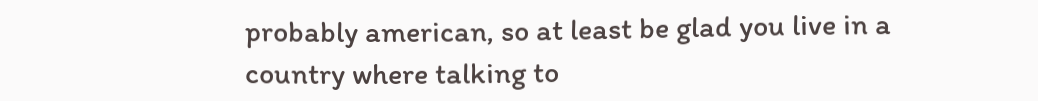probably american, so at least be glad you live in a country where talking to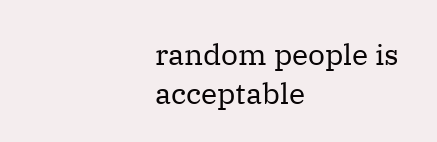random people is acceptable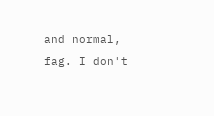and normal, fag. I don't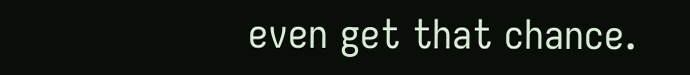even get that chance.